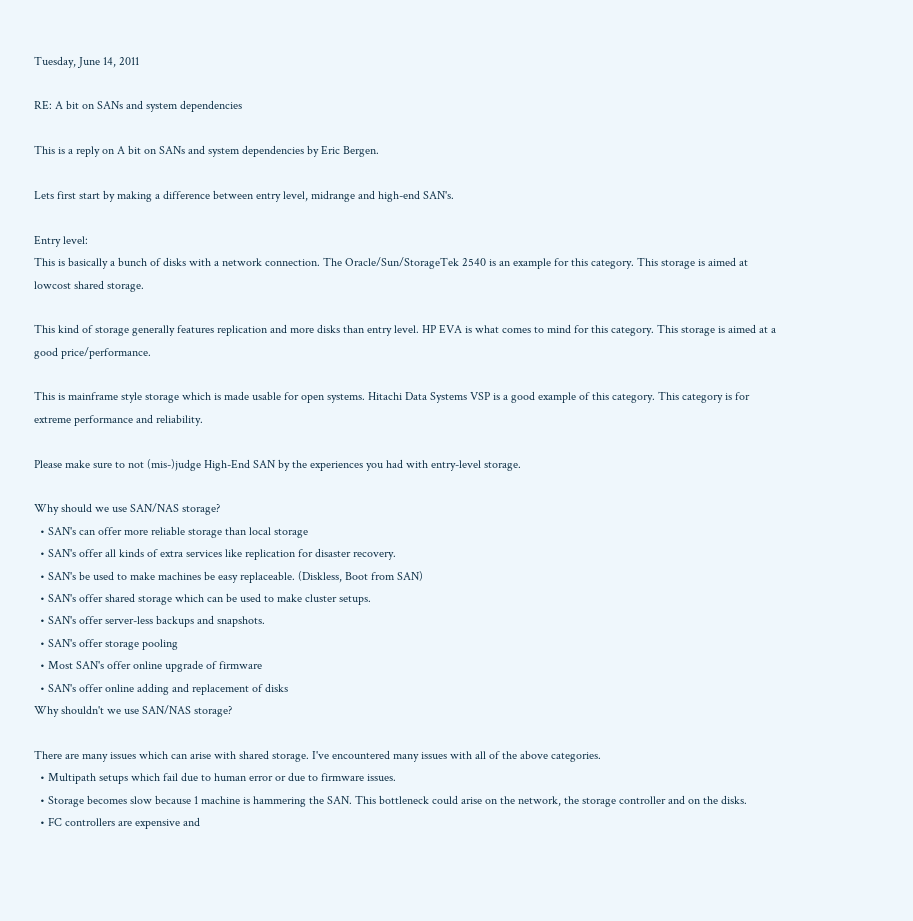Tuesday, June 14, 2011

RE: A bit on SANs and system dependencies

This is a reply on A bit on SANs and system dependencies by Eric Bergen.

Lets first start by making a difference between entry level, midrange and high-end SAN's.

Entry level:
This is basically a bunch of disks with a network connection. The Oracle/Sun/StorageTek 2540 is an example for this category. This storage is aimed at lowcost shared storage.

This kind of storage generally features replication and more disks than entry level. HP EVA is what comes to mind for this category. This storage is aimed at a good price/performance.

This is mainframe style storage which is made usable for open systems. Hitachi Data Systems VSP is a good example of this category. This category is for extreme performance and reliability.

Please make sure to not (mis-)judge High-End SAN by the experiences you had with entry-level storage.

Why should we use SAN/NAS storage?
  • SAN's can offer more reliable storage than local storage
  • SAN's offer all kinds of extra services like replication for disaster recovery.
  • SAN's be used to make machines be easy replaceable. (Diskless, Boot from SAN)
  • SAN's offer shared storage which can be used to make cluster setups.
  • SAN's offer server-less backups and snapshots.
  • SAN's offer storage pooling
  • Most SAN's offer online upgrade of firmware
  • SAN's offer online adding and replacement of disks
Why shouldn't we use SAN/NAS storage?

There are many issues which can arise with shared storage. I've encountered many issues with all of the above categories.
  • Multipath setups which fail due to human error or due to firmware issues.
  • Storage becomes slow because 1 machine is hammering the SAN. This bottleneck could arise on the network, the storage controller and on the disks.
  • FC controllers are expensive and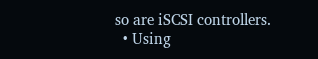so are iSCSI controllers.
  • Using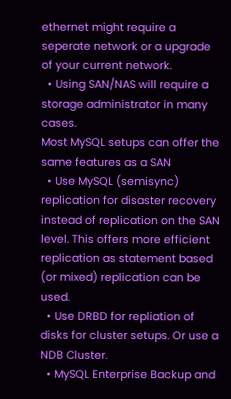ethernet might require a seperate network or a upgrade of your current network.
  • Using SAN/NAS will require a storage administrator in many cases.
Most MySQL setups can offer the same features as a SAN
  • Use MySQL (semisync) replication for disaster recovery instead of replication on the SAN level. This offers more efficient replication as statement based (or mixed) replication can be used.
  • Use DRBD for repliation of disks for cluster setups. Or use a NDB Cluster.
  • MySQL Enterprise Backup and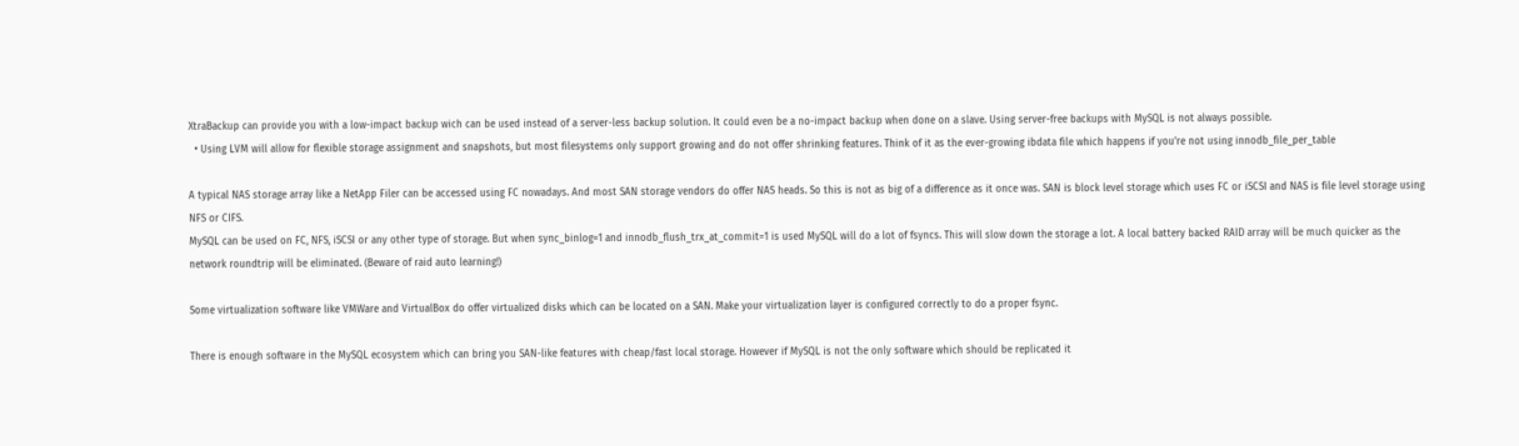XtraBackup can provide you with a low-impact backup wich can be used instead of a server-less backup solution. It could even be a no-impact backup when done on a slave. Using server-free backups with MySQL is not always possible.
  • Using LVM will allow for flexible storage assignment and snapshots, but most filesystems only support growing and do not offer shrinking features. Think of it as the ever-growing ibdata file which happens if you're not using innodb_file_per_table

A typical NAS storage array like a NetApp Filer can be accessed using FC nowadays. And most SAN storage vendors do offer NAS heads. So this is not as big of a difference as it once was. SAN is block level storage which uses FC or iSCSI and NAS is file level storage using NFS or CIFS.
MySQL can be used on FC, NFS, iSCSI or any other type of storage. But when sync_binlog=1 and innodb_flush_trx_at_commit=1 is used MySQL will do a lot of fsyncs. This will slow down the storage a lot. A local battery backed RAID array will be much quicker as the network roundtrip will be eliminated. (Beware of raid auto learning!)

Some virtualization software like VMWare and VirtualBox do offer virtualized disks which can be located on a SAN. Make your virtualization layer is configured correctly to do a proper fsync.

There is enough software in the MySQL ecosystem which can bring you SAN-like features with cheap/fast local storage. However if MySQL is not the only software which should be replicated it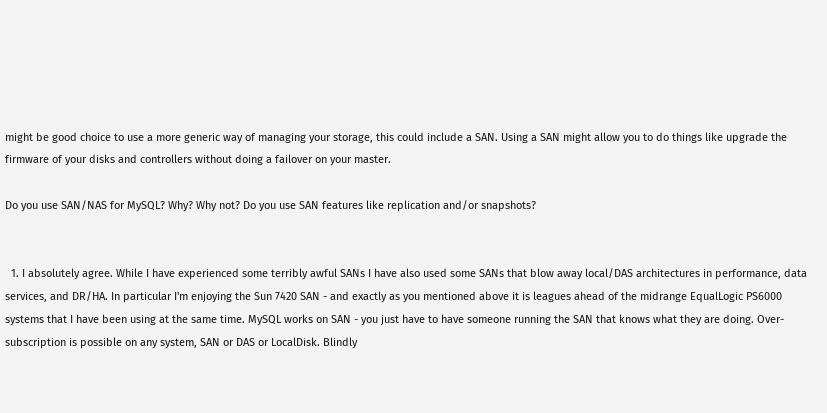might be good choice to use a more generic way of managing your storage, this could include a SAN. Using a SAN might allow you to do things like upgrade the firmware of your disks and controllers without doing a failover on your master.

Do you use SAN/NAS for MySQL? Why? Why not? Do you use SAN features like replication and/or snapshots?


  1. I absolutely agree. While I have experienced some terribly awful SANs I have also used some SANs that blow away local/DAS architectures in performance, data services, and DR/HA. In particular I'm enjoying the Sun 7420 SAN - and exactly as you mentioned above it is leagues ahead of the midrange EqualLogic PS6000 systems that I have been using at the same time. MySQL works on SAN - you just have to have someone running the SAN that knows what they are doing. Over-subscription is possible on any system, SAN or DAS or LocalDisk. Blindly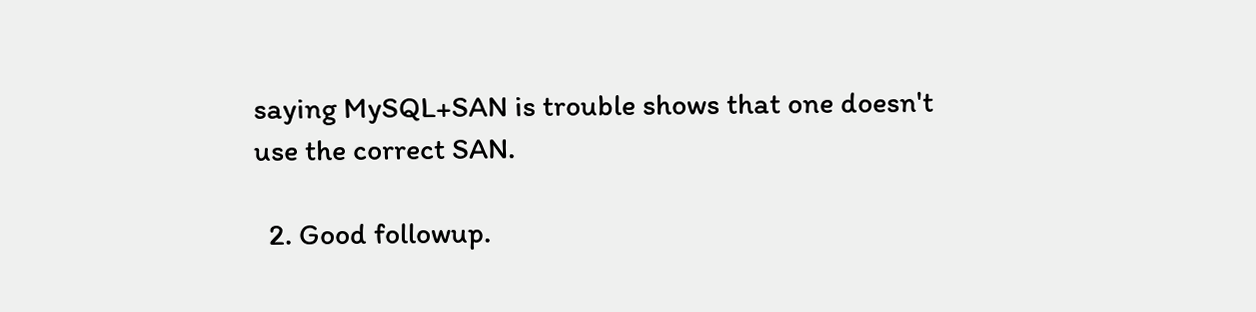saying MySQL+SAN is trouble shows that one doesn't use the correct SAN.

  2. Good followup.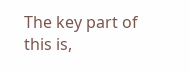The key part of this is,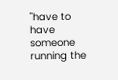"have to have someone running the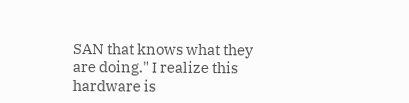SAN that knows what they are doing." I realize this hardware is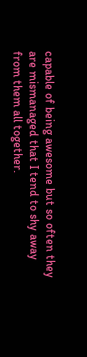capable of being awesome but so often they are mismanaged that I tend to shy away from them all together.